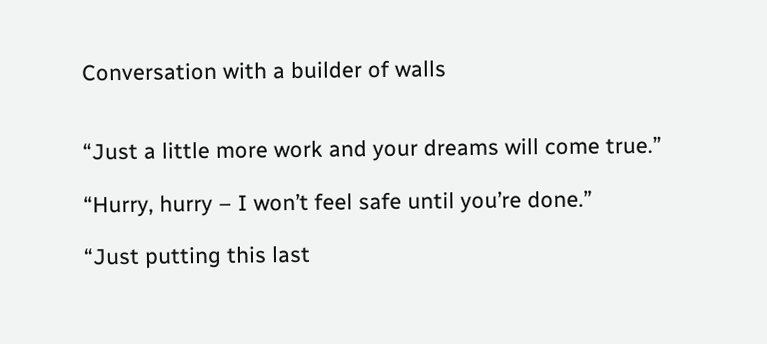Conversation with a builder of walls


“Just a little more work and your dreams will come true.”

“Hurry, hurry – I won’t feel safe until you’re done.”

“Just putting this last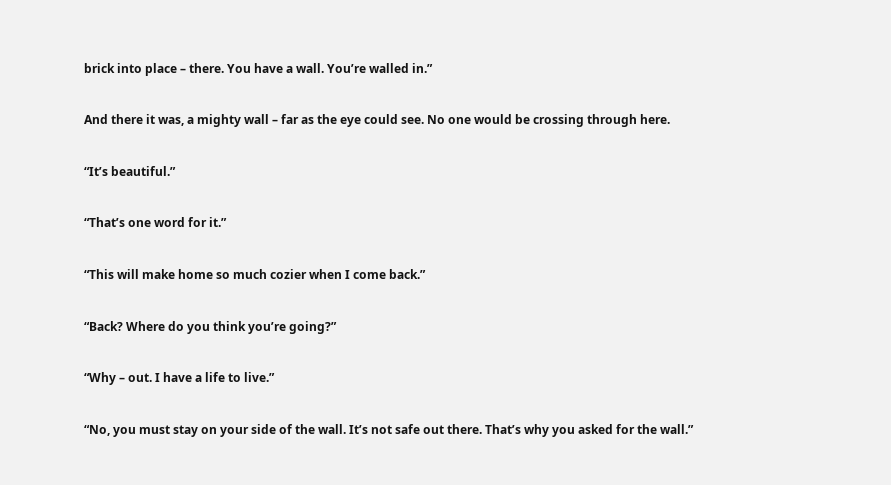brick into place – there. You have a wall. You’re walled in.”

And there it was, a mighty wall – far as the eye could see. No one would be crossing through here.

“It’s beautiful.”

“That’s one word for it.”

“This will make home so much cozier when I come back.”

“Back? Where do you think you’re going?”

“Why – out. I have a life to live.”

“No, you must stay on your side of the wall. It’s not safe out there. That’s why you asked for the wall.”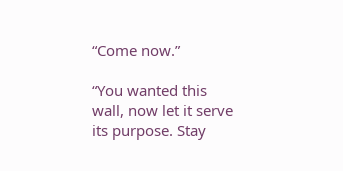“Come now.”

“You wanted this wall, now let it serve its purpose. Stay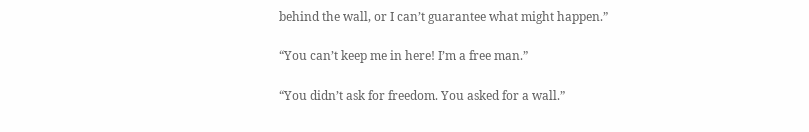behind the wall, or I can’t guarantee what might happen.”

“You can’t keep me in here! I’m a free man.”

“You didn’t ask for freedom. You asked for a wall.”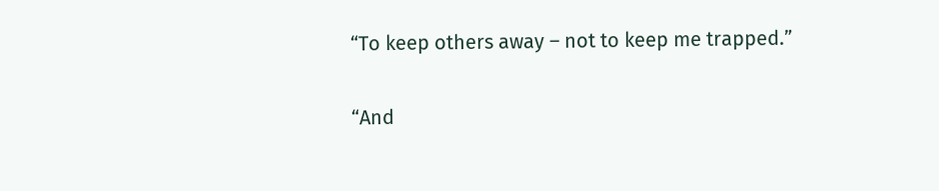“To keep others away – not to keep me trapped.”

“And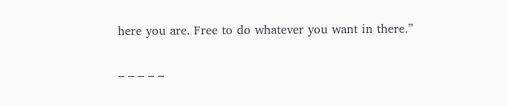here you are. Free to do whatever you want in there.”

– – – – –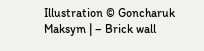Illustration © Goncharuk Maksym | – Brick wall